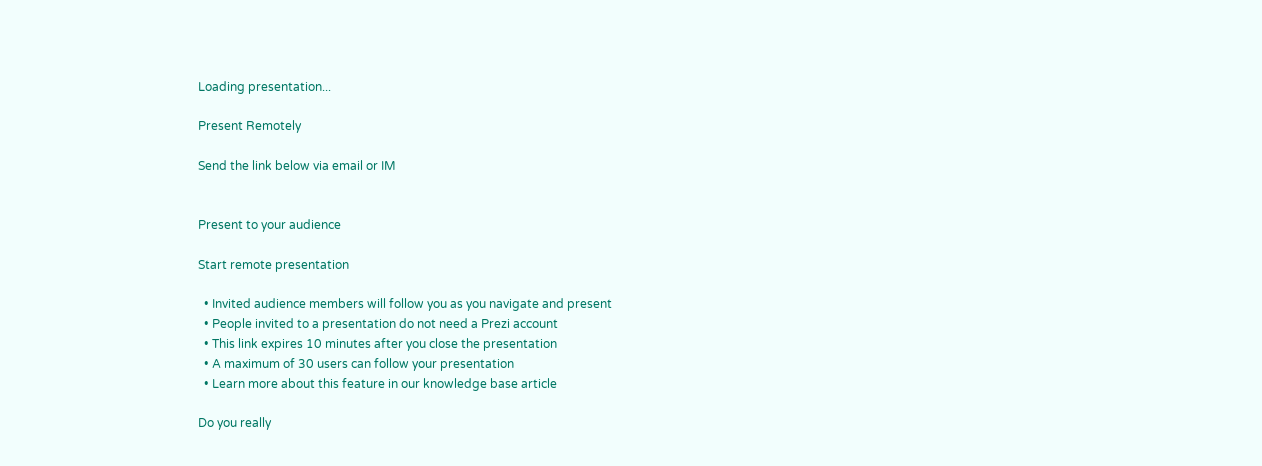Loading presentation...

Present Remotely

Send the link below via email or IM


Present to your audience

Start remote presentation

  • Invited audience members will follow you as you navigate and present
  • People invited to a presentation do not need a Prezi account
  • This link expires 10 minutes after you close the presentation
  • A maximum of 30 users can follow your presentation
  • Learn more about this feature in our knowledge base article

Do you really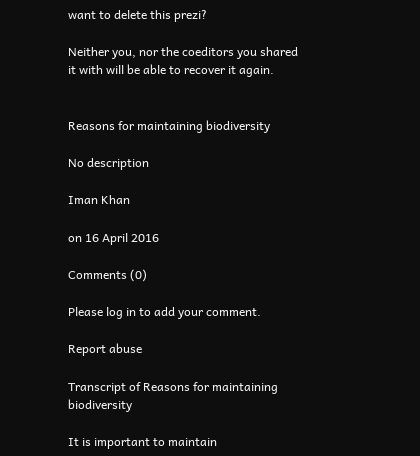want to delete this prezi?

Neither you, nor the coeditors you shared it with will be able to recover it again.


Reasons for maintaining biodiversity

No description

Iman Khan

on 16 April 2016

Comments (0)

Please log in to add your comment.

Report abuse

Transcript of Reasons for maintaining biodiversity

It is important to maintain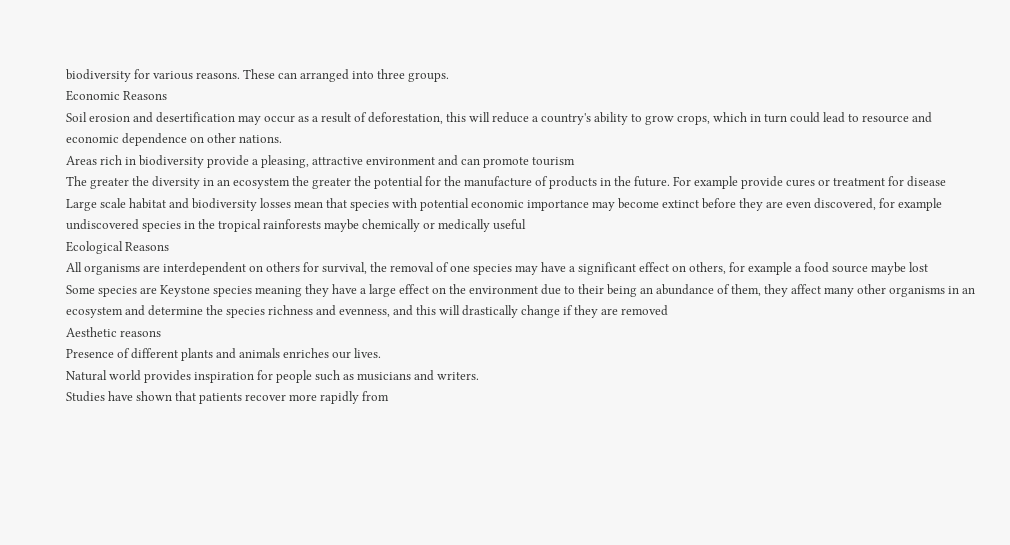biodiversity for various reasons. These can arranged into three groups.
Economic Reasons
Soil erosion and desertification may occur as a result of deforestation, this will reduce a country's ability to grow crops, which in turn could lead to resource and economic dependence on other nations.
Areas rich in biodiversity provide a pleasing, attractive environment and can promote tourism
The greater the diversity in an ecosystem the greater the potential for the manufacture of products in the future. For example provide cures or treatment for disease
Large scale habitat and biodiversity losses mean that species with potential economic importance may become extinct before they are even discovered, for example undiscovered species in the tropical rainforests maybe chemically or medically useful
Ecological Reasons
All organisms are interdependent on others for survival, the removal of one species may have a significant effect on others, for example a food source maybe lost
Some species are Keystone species meaning they have a large effect on the environment due to their being an abundance of them, they affect many other organisms in an ecosystem and determine the species richness and evenness, and this will drastically change if they are removed
Aesthetic reasons
Presence of different plants and animals enriches our lives.
Natural world provides inspiration for people such as musicians and writers.
Studies have shown that patients recover more rapidly from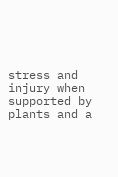stress and injury when supported by plants and a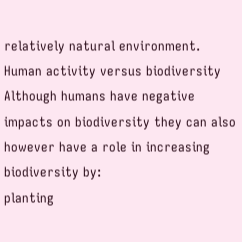relatively natural environment.
Human activity versus biodiversity
Although humans have negative impacts on biodiversity they can also however have a role in increasing biodiversity by:
planting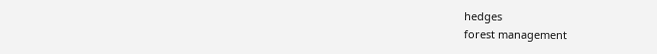hedges
forest management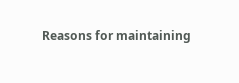Reasons for maintaining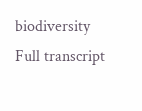biodiversity
Full transcript